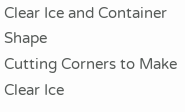Clear Ice and Container Shape
Cutting Corners to Make Clear Ice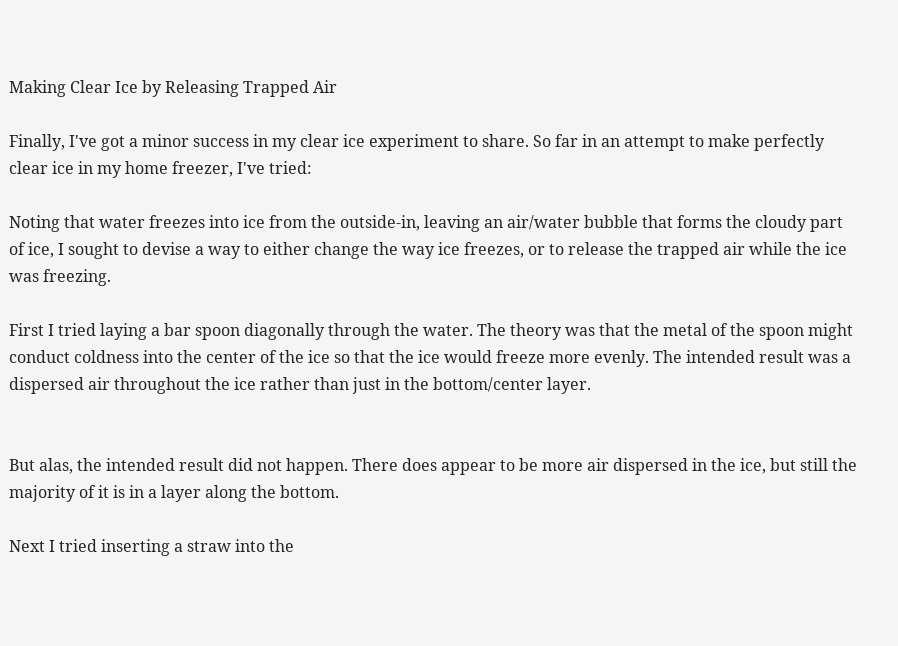Making Clear Ice by Releasing Trapped Air

Finally, I've got a minor success in my clear ice experiment to share. So far in an attempt to make perfectly clear ice in my home freezer, I've tried:

Noting that water freezes into ice from the outside-in, leaving an air/water bubble that forms the cloudy part of ice, I sought to devise a way to either change the way ice freezes, or to release the trapped air while the ice was freezing.

First I tried laying a bar spoon diagonally through the water. The theory was that the metal of the spoon might conduct coldness into the center of the ice so that the ice would freeze more evenly. The intended result was a dispersed air throughout the ice rather than just in the bottom/center layer.


But alas, the intended result did not happen. There does appear to be more air dispersed in the ice, but still the majority of it is in a layer along the bottom.

Next I tried inserting a straw into the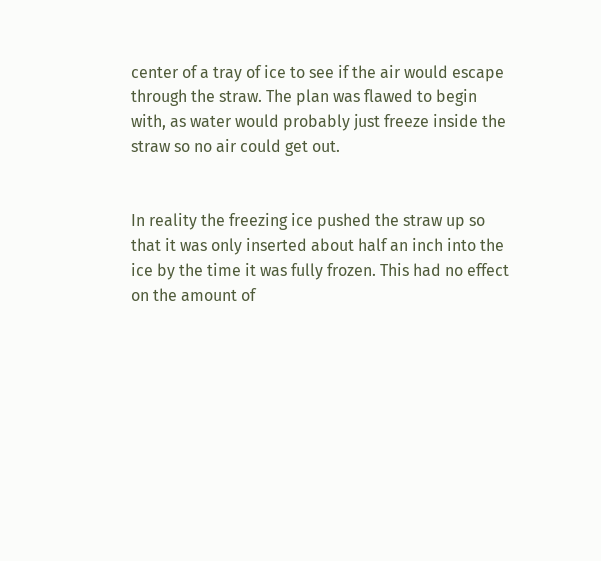center of a tray of ice to see if the air would escape through the straw. The plan was flawed to begin with, as water would probably just freeze inside the straw so no air could get out.


In reality the freezing ice pushed the straw up so that it was only inserted about half an inch into the ice by the time it was fully frozen. This had no effect on the amount of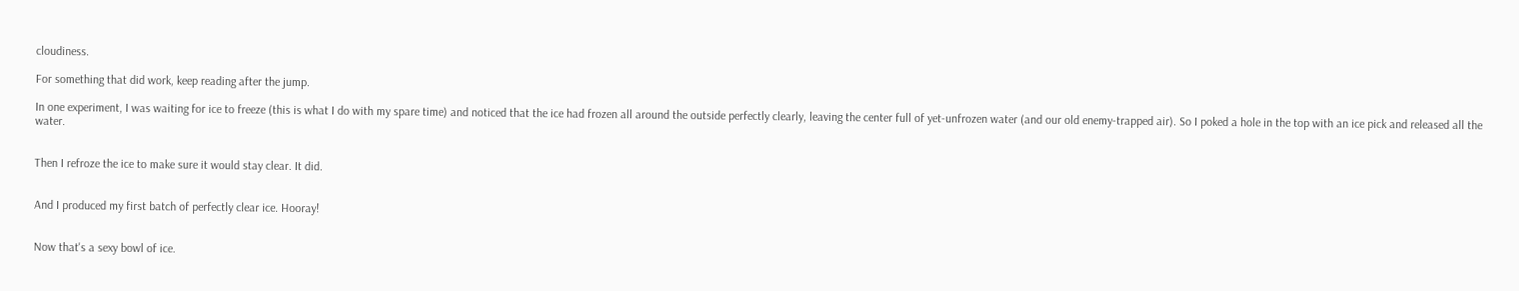cloudiness.

For something that did work, keep reading after the jump.

In one experiment, I was waiting for ice to freeze (this is what I do with my spare time) and noticed that the ice had frozen all around the outside perfectly clearly, leaving the center full of yet-unfrozen water (and our old enemy-trapped air). So I poked a hole in the top with an ice pick and released all the water.


Then I refroze the ice to make sure it would stay clear. It did.


And I produced my first batch of perfectly clear ice. Hooray!


Now that's a sexy bowl of ice.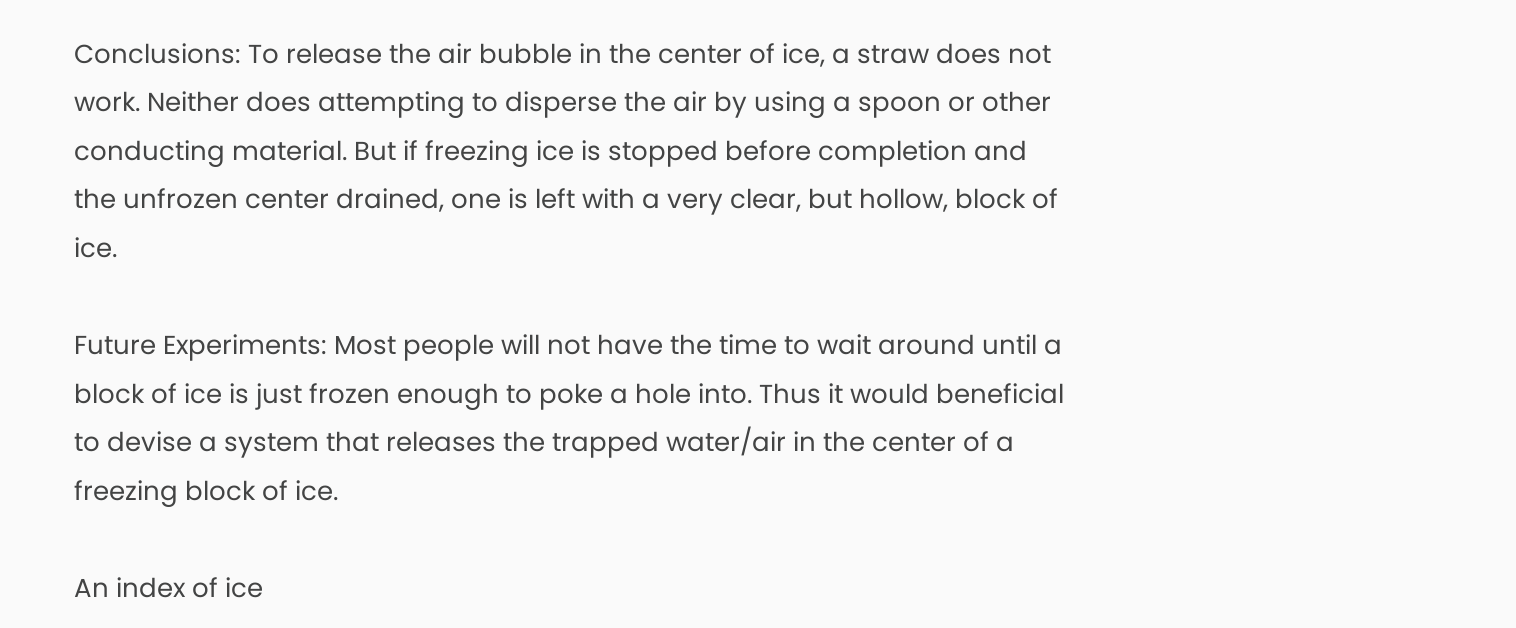Conclusions: To release the air bubble in the center of ice, a straw does not work. Neither does attempting to disperse the air by using a spoon or other conducting material. But if freezing ice is stopped before completion and the unfrozen center drained, one is left with a very clear, but hollow, block of ice.

Future Experiments: Most people will not have the time to wait around until a block of ice is just frozen enough to poke a hole into. Thus it would beneficial to devise a system that releases the trapped water/air in the center of a freezing block of ice.

An index of ice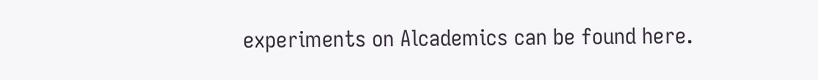experiments on Alcademics can be found here.